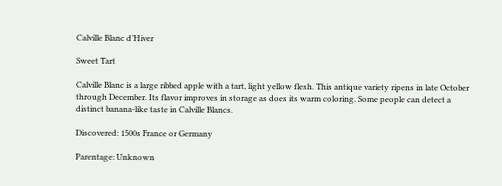Calville Blanc d’Hiver

Sweet Tart

Calville Blanc is a large ribbed apple with a tart, light yellow flesh. This antique variety ripens in late October through December. Its flavor improves in storage as does its warm coloring. Some people can detect a distinct banana-like taste in Calville Blancs.

Discovered: 1500s France or Germany

Parentage: Unknown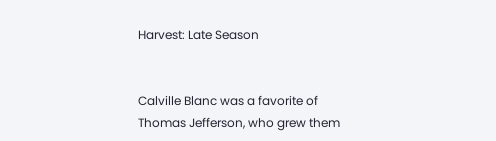Harvest: Late Season


Calville Blanc was a favorite of Thomas Jefferson, who grew them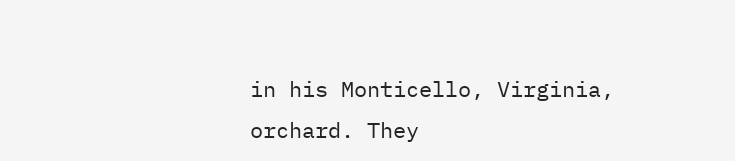in his Monticello, Virginia, orchard. They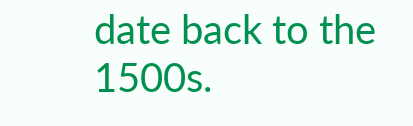date back to the 1500s.